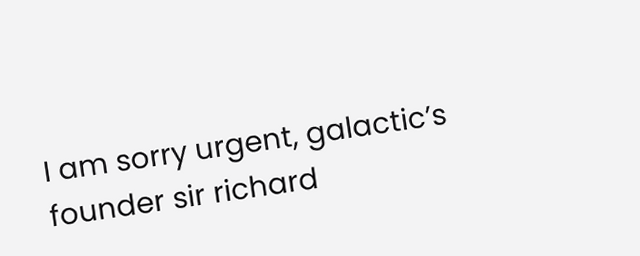I am sorry urgent, galactic’s founder sir richard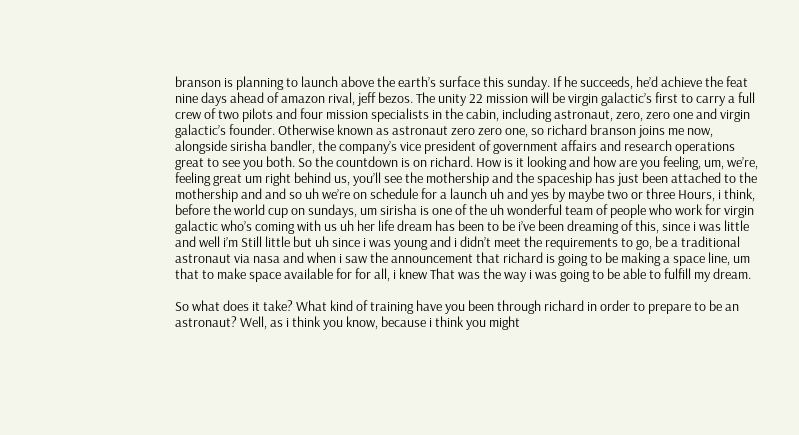branson is planning to launch above the earth’s surface this sunday. If he succeeds, he’d achieve the feat nine days ahead of amazon rival, jeff bezos. The unity 22 mission will be virgin galactic’s first to carry a full crew of two pilots and four mission specialists in the cabin, including astronaut, zero, zero one and virgin galactic’s founder. Otherwise known as astronaut zero zero one, so richard branson joins me now, alongside sirisha bandler, the company’s vice president of government affairs and research operations great to see you both. So the countdown is on richard. How is it looking and how are you feeling, um, we’re, feeling great um right behind us, you’ll see the mothership and the spaceship has just been attached to the mothership and and so uh we’re on schedule for a launch uh and yes by maybe two or three Hours, i think, before the world cup on sundays, um sirisha is one of the uh wonderful team of people who work for virgin galactic who’s coming with us uh her life dream has been to be i’ve been dreaming of this, since i was little and well i’m Still little but uh since i was young and i didn’t meet the requirements to go, be a traditional astronaut via nasa and when i saw the announcement that richard is going to be making a space line, um that to make space available for for all, i knew That was the way i was going to be able to fulfill my dream.

So what does it take? What kind of training have you been through richard in order to prepare to be an astronaut? Well, as i think you know, because i think you might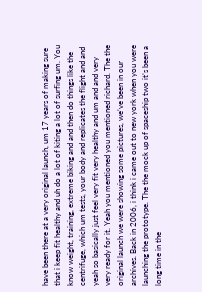have been there at a very original launch, um 17 years of making sure that i keep fit healthy and uh do a lot of kiting a lot of surfing um. You know weight, training, extreme biking and and then do things like the centrifuge, which um tests, your body and replicates the flight and and yeah so basically just feel very fit very healthy and um and and very very ready for it. Yeah you mentioned you mentioned richard. The the original launch we were showing some pictures, we’ve been in our archives. Back in 2006, i think i came out to new york when you were launching the prototype. The the mock up of spaceship two it’s been a long time in the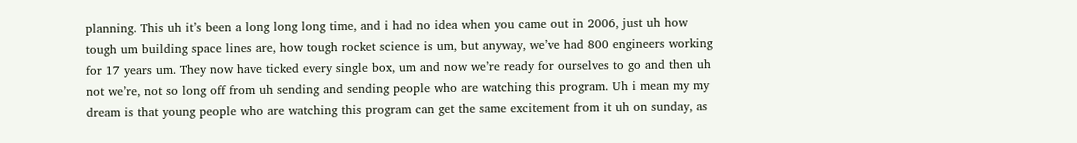planning. This uh it’s been a long long long time, and i had no idea when you came out in 2006, just uh how tough um building space lines are, how tough rocket science is um, but anyway, we’ve had 800 engineers working for 17 years um. They now have ticked every single box, um and now we’re ready for ourselves to go and then uh not we’re, not so long off from uh sending and sending people who are watching this program. Uh i mean my my dream is that young people who are watching this program can get the same excitement from it uh on sunday, as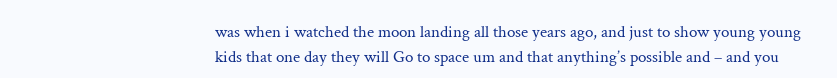was when i watched the moon landing all those years ago, and just to show young young kids that one day they will Go to space um and that anything’s possible and – and you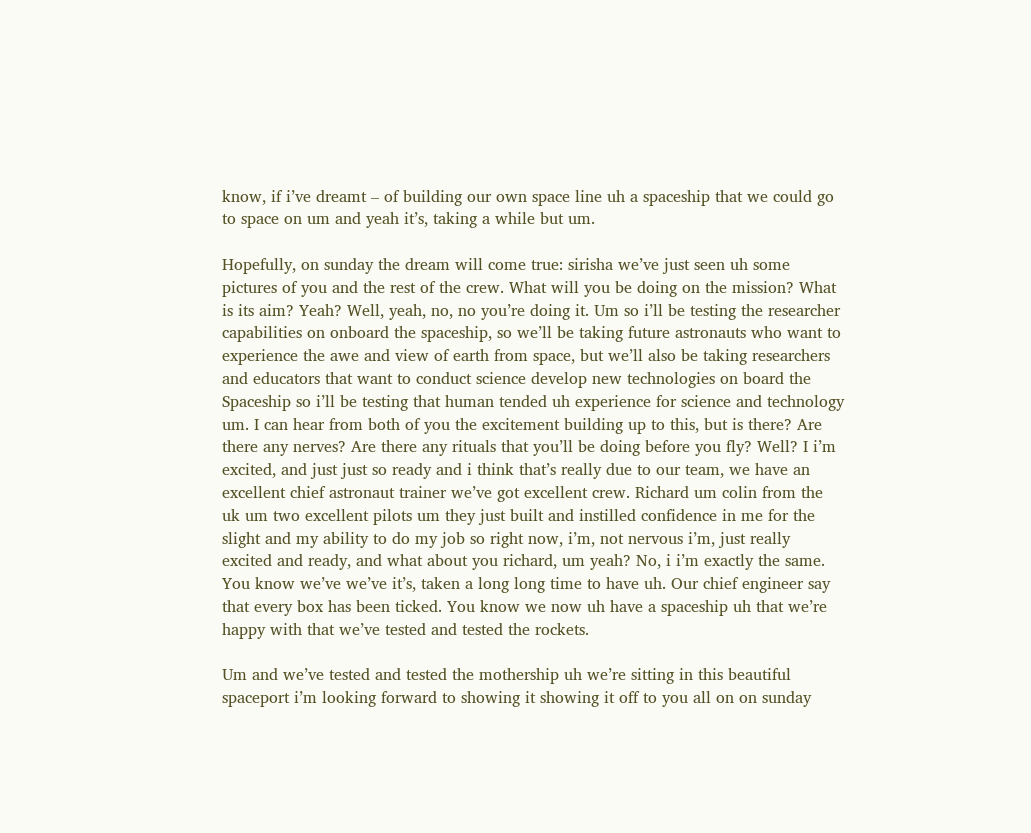know, if i’ve dreamt – of building our own space line uh a spaceship that we could go to space on um and yeah it’s, taking a while but um.

Hopefully, on sunday the dream will come true: sirisha we’ve just seen uh some pictures of you and the rest of the crew. What will you be doing on the mission? What is its aim? Yeah? Well, yeah, no, no you’re doing it. Um so i’ll be testing the researcher capabilities on onboard the spaceship, so we’ll be taking future astronauts who want to experience the awe and view of earth from space, but we’ll also be taking researchers and educators that want to conduct science develop new technologies on board the Spaceship so i’ll be testing that human tended uh experience for science and technology um. I can hear from both of you the excitement building up to this, but is there? Are there any nerves? Are there any rituals that you’ll be doing before you fly? Well? I i’m excited, and just just so ready and i think that’s really due to our team, we have an excellent chief astronaut trainer we’ve got excellent crew. Richard um colin from the uk um two excellent pilots um they just built and instilled confidence in me for the slight and my ability to do my job so right now, i’m, not nervous i’m, just really excited and ready, and what about you richard, um yeah? No, i i’m exactly the same. You know we’ve we’ve it’s, taken a long long time to have uh. Our chief engineer say that every box has been ticked. You know we now uh have a spaceship uh that we’re happy with that we’ve tested and tested the rockets.

Um and we’ve tested and tested the mothership uh we’re sitting in this beautiful spaceport i’m looking forward to showing it showing it off to you all on on sunday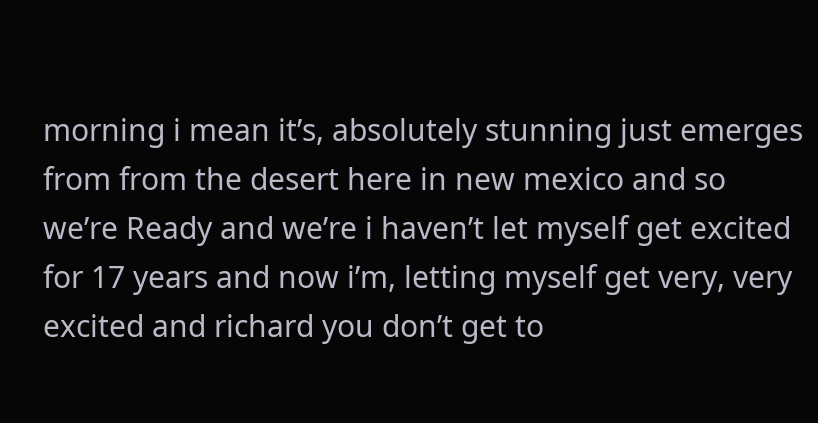morning i mean it’s, absolutely stunning just emerges from from the desert here in new mexico and so we’re Ready and we’re i haven’t let myself get excited for 17 years and now i’m, letting myself get very, very excited and richard you don’t get to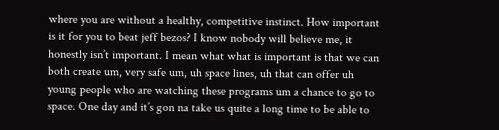where you are without a healthy, competitive instinct. How important is it for you to beat jeff bezos? I know nobody will believe me, it honestly isn’t important. I mean what what is important is that we can both create um, very safe um, uh space lines, uh that can offer uh young people who are watching these programs um a chance to go to space. One day and it’s gon na take us quite a long time to be able to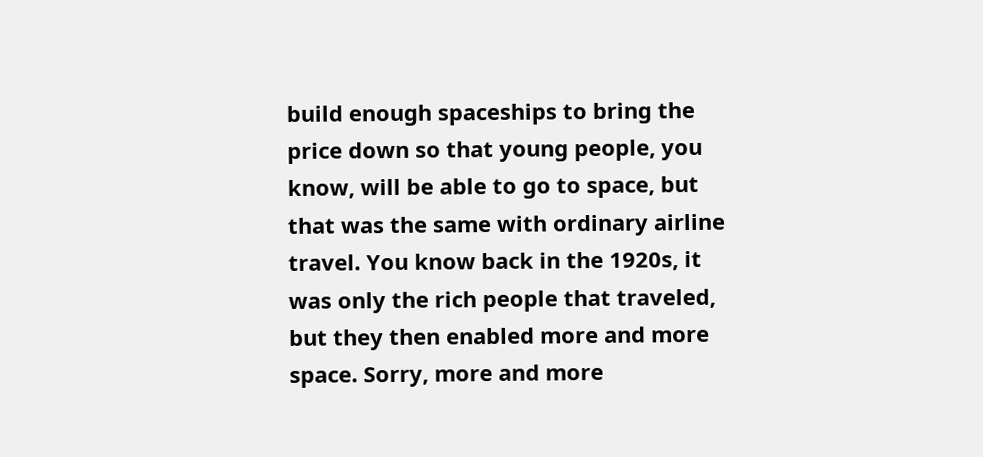build enough spaceships to bring the price down so that young people, you know, will be able to go to space, but that was the same with ordinary airline travel. You know back in the 1920s, it was only the rich people that traveled, but they then enabled more and more space. Sorry, more and more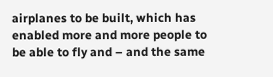airplanes to be built, which has enabled more and more people to be able to fly and – and the same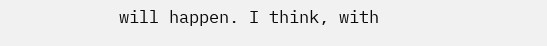will happen. I think, with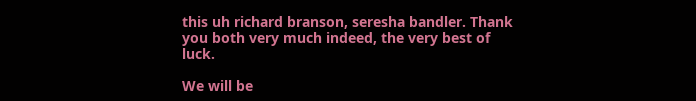this uh richard branson, seresha bandler. Thank you both very much indeed, the very best of luck.

We will be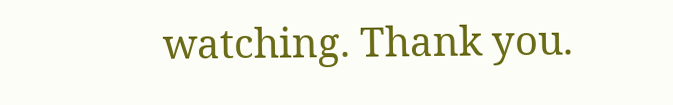watching. Thank you.